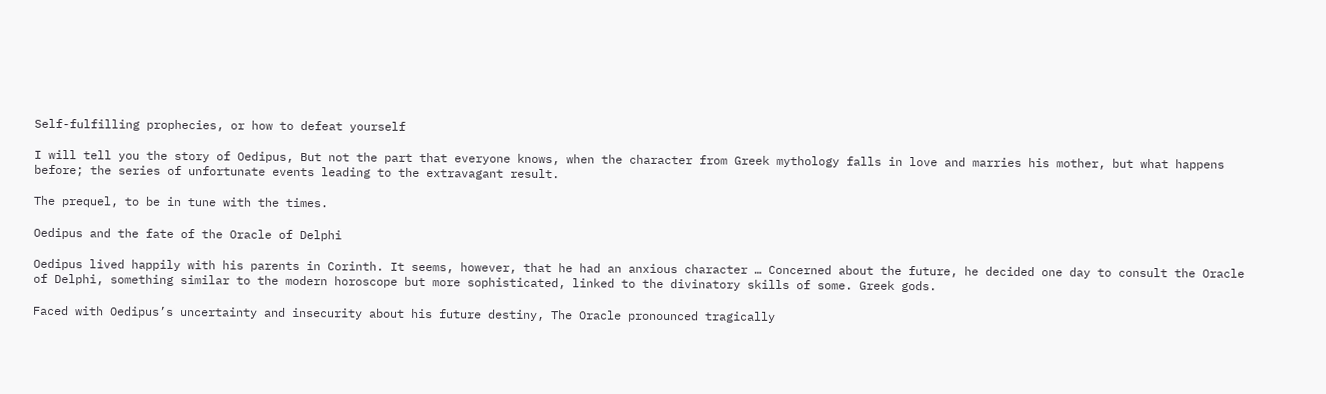Self-fulfilling prophecies, or how to defeat yourself

I will tell you the story of Oedipus, But not the part that everyone knows, when the character from Greek mythology falls in love and marries his mother, but what happens before; the series of unfortunate events leading to the extravagant result.

The prequel, to be in tune with the times.

Oedipus and the fate of the Oracle of Delphi

Oedipus lived happily with his parents in Corinth. It seems, however, that he had an anxious character … Concerned about the future, he decided one day to consult the Oracle of Delphi, something similar to the modern horoscope but more sophisticated, linked to the divinatory skills of some. Greek gods.

Faced with Oedipus’s uncertainty and insecurity about his future destiny, The Oracle pronounced tragically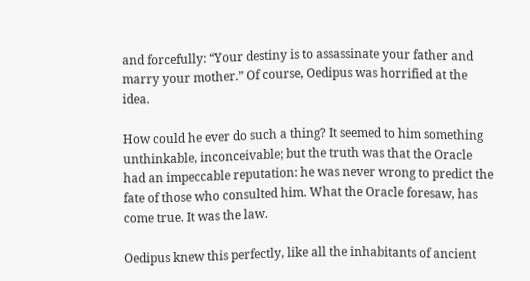and forcefully: “Your destiny is to assassinate your father and marry your mother.” Of course, Oedipus was horrified at the idea.

How could he ever do such a thing? It seemed to him something unthinkable, inconceivable; but the truth was that the Oracle had an impeccable reputation: he was never wrong to predict the fate of those who consulted him. What the Oracle foresaw, has come true. It was the law.

Oedipus knew this perfectly, like all the inhabitants of ancient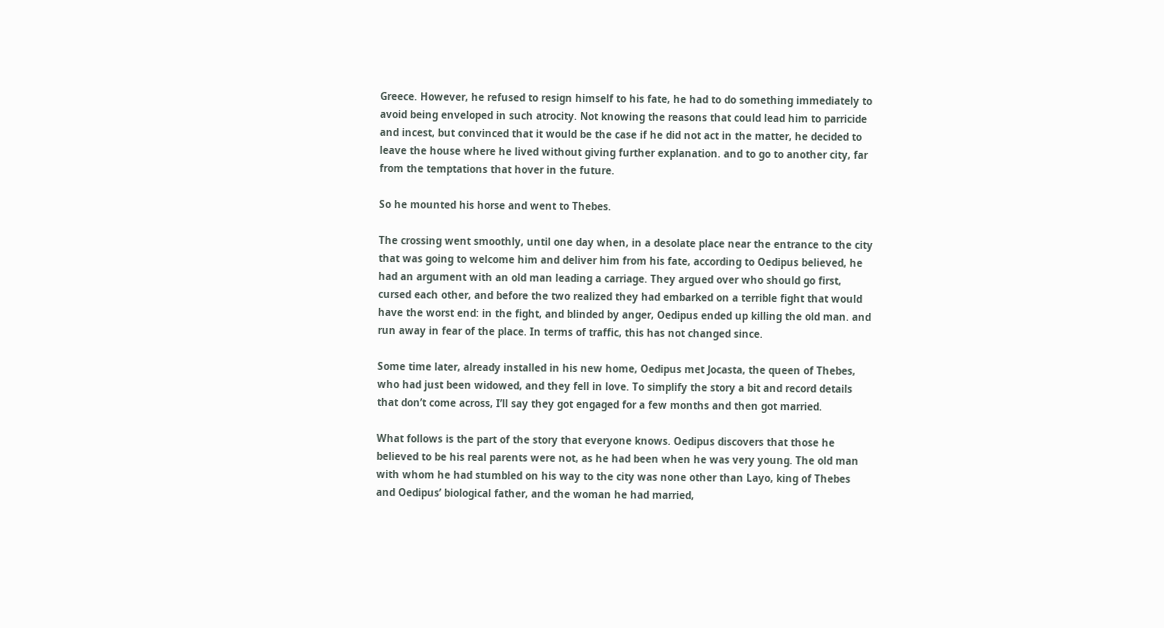Greece. However, he refused to resign himself to his fate, he had to do something immediately to avoid being enveloped in such atrocity. Not knowing the reasons that could lead him to parricide and incest, but convinced that it would be the case if he did not act in the matter, he decided to leave the house where he lived without giving further explanation. and to go to another city, far from the temptations that hover in the future.

So he mounted his horse and went to Thebes.

The crossing went smoothly, until one day when, in a desolate place near the entrance to the city that was going to welcome him and deliver him from his fate, according to Oedipus believed, he had an argument with an old man leading a carriage. They argued over who should go first, cursed each other, and before the two realized they had embarked on a terrible fight that would have the worst end: in the fight, and blinded by anger, Oedipus ended up killing the old man. and run away in fear of the place. In terms of traffic, this has not changed since.

Some time later, already installed in his new home, Oedipus met Jocasta, the queen of Thebes, who had just been widowed, and they fell in love. To simplify the story a bit and record details that don’t come across, I’ll say they got engaged for a few months and then got married.

What follows is the part of the story that everyone knows. Oedipus discovers that those he believed to be his real parents were not, as he had been when he was very young. The old man with whom he had stumbled on his way to the city was none other than Layo, king of Thebes and Oedipus’ biological father, and the woman he had married,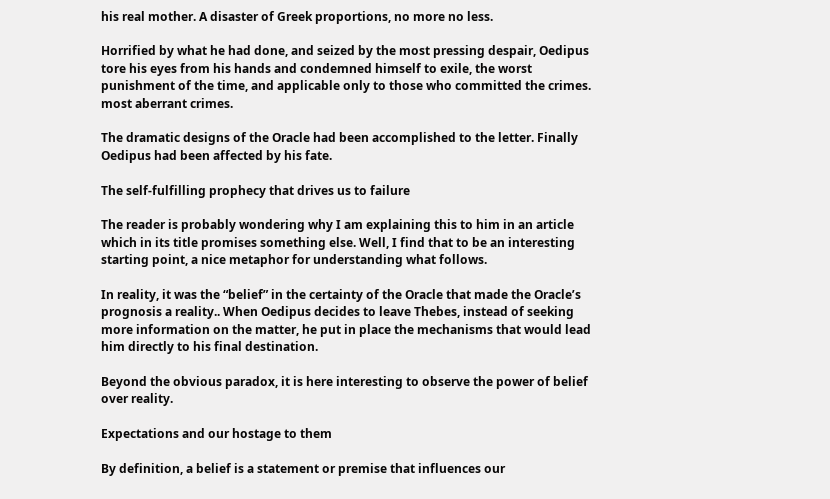his real mother. A disaster of Greek proportions, no more no less.

Horrified by what he had done, and seized by the most pressing despair, Oedipus tore his eyes from his hands and condemned himself to exile, the worst punishment of the time, and applicable only to those who committed the crimes. most aberrant crimes.

The dramatic designs of the Oracle had been accomplished to the letter. Finally Oedipus had been affected by his fate.

The self-fulfilling prophecy that drives us to failure

The reader is probably wondering why I am explaining this to him in an article which in its title promises something else. Well, I find that to be an interesting starting point, a nice metaphor for understanding what follows.

In reality, it was the “belief” in the certainty of the Oracle that made the Oracle’s prognosis a reality.. When Oedipus decides to leave Thebes, instead of seeking more information on the matter, he put in place the mechanisms that would lead him directly to his final destination.

Beyond the obvious paradox, it is here interesting to observe the power of belief over reality.

Expectations and our hostage to them

By definition, a belief is a statement or premise that influences our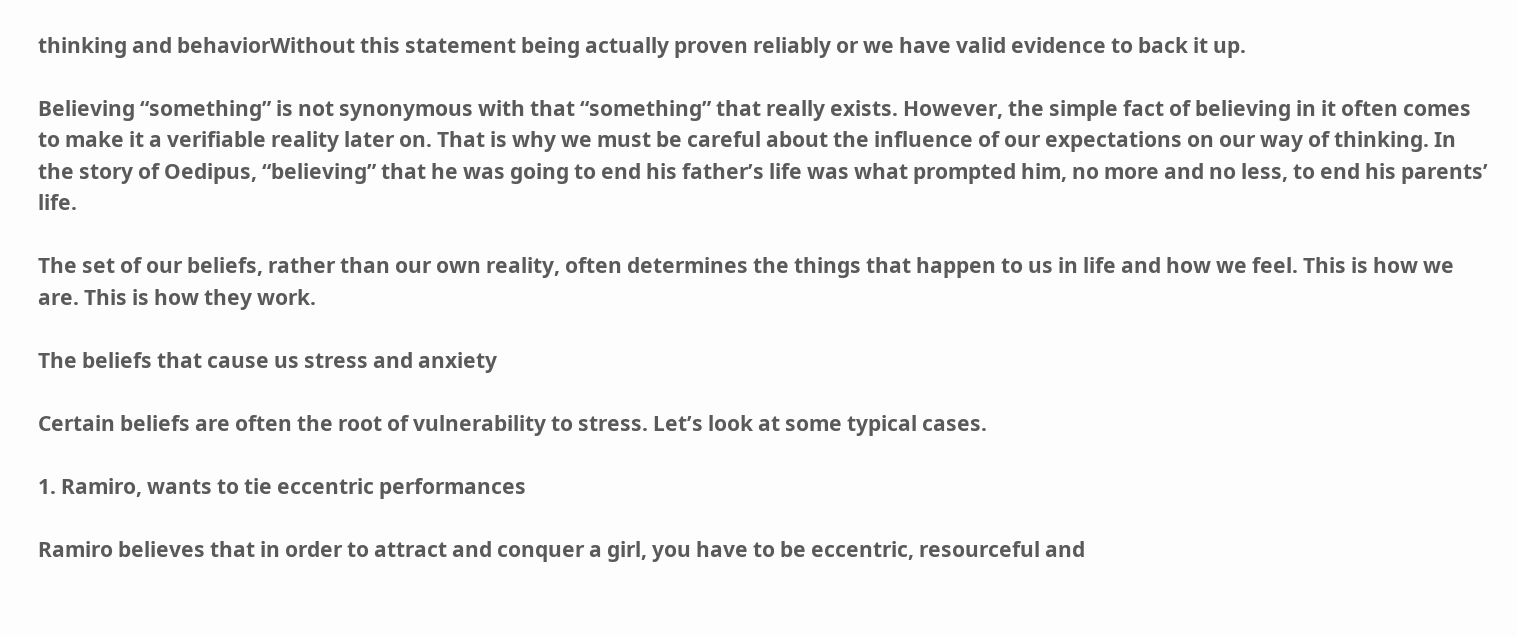thinking and behaviorWithout this statement being actually proven reliably or we have valid evidence to back it up.

Believing “something” is not synonymous with that “something” that really exists. However, the simple fact of believing in it often comes to make it a verifiable reality later on. That is why we must be careful about the influence of our expectations on our way of thinking. In the story of Oedipus, “believing” that he was going to end his father’s life was what prompted him, no more and no less, to end his parents’ life.

The set of our beliefs, rather than our own reality, often determines the things that happen to us in life and how we feel. This is how we are. This is how they work.

The beliefs that cause us stress and anxiety

Certain beliefs are often the root of vulnerability to stress. Let’s look at some typical cases.

1. Ramiro, wants to tie eccentric performances

Ramiro believes that in order to attract and conquer a girl, you have to be eccentric, resourceful and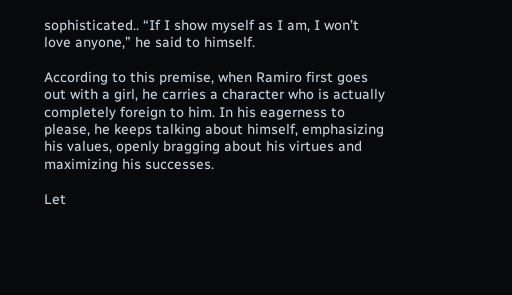sophisticated.. “If I show myself as I am, I won’t love anyone,” he said to himself.

According to this premise, when Ramiro first goes out with a girl, he carries a character who is actually completely foreign to him. In his eagerness to please, he keeps talking about himself, emphasizing his values, openly bragging about his virtues and maximizing his successes.

Let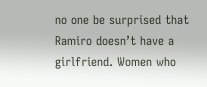no one be surprised that Ramiro doesn’t have a girlfriend. Women who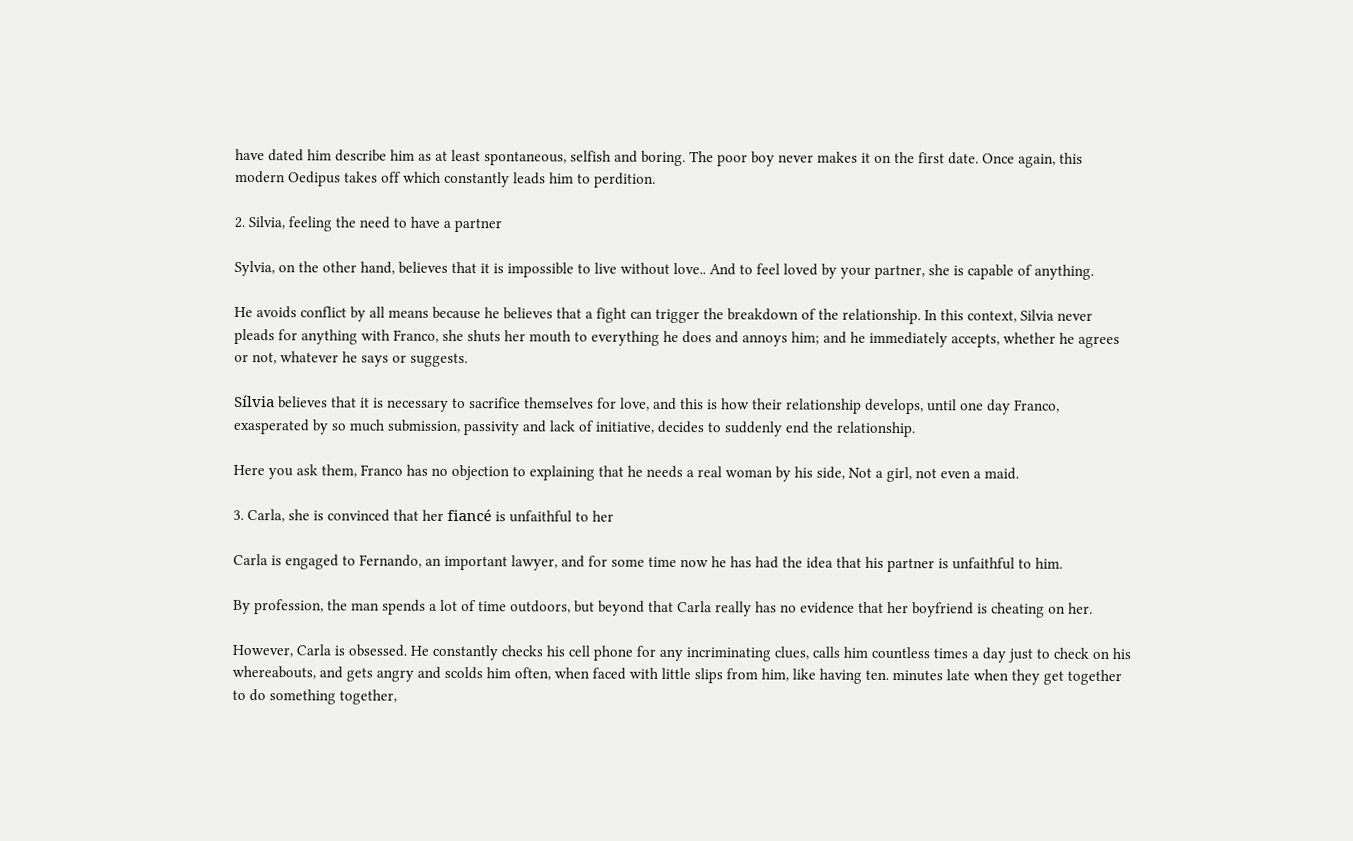have dated him describe him as at least spontaneous, selfish and boring. The poor boy never makes it on the first date. Once again, this modern Oedipus takes off which constantly leads him to perdition.

2. Silvia, feeling the need to have a partner

Sylvia, on the other hand, believes that it is impossible to live without love.. And to feel loved by your partner, she is capable of anything.

He avoids conflict by all means because he believes that a fight can trigger the breakdown of the relationship. In this context, Silvia never pleads for anything with Franco, she shuts her mouth to everything he does and annoys him; and he immediately accepts, whether he agrees or not, whatever he says or suggests.

Sílvia believes that it is necessary to sacrifice themselves for love, and this is how their relationship develops, until one day Franco, exasperated by so much submission, passivity and lack of initiative, decides to suddenly end the relationship.

Here you ask them, Franco has no objection to explaining that he needs a real woman by his side, Not a girl, not even a maid.

3. Carla, she is convinced that her fiancé is unfaithful to her

Carla is engaged to Fernando, an important lawyer, and for some time now he has had the idea that his partner is unfaithful to him.

By profession, the man spends a lot of time outdoors, but beyond that Carla really has no evidence that her boyfriend is cheating on her.

However, Carla is obsessed. He constantly checks his cell phone for any incriminating clues, calls him countless times a day just to check on his whereabouts, and gets angry and scolds him often, when faced with little slips from him, like having ten. minutes late when they get together to do something together,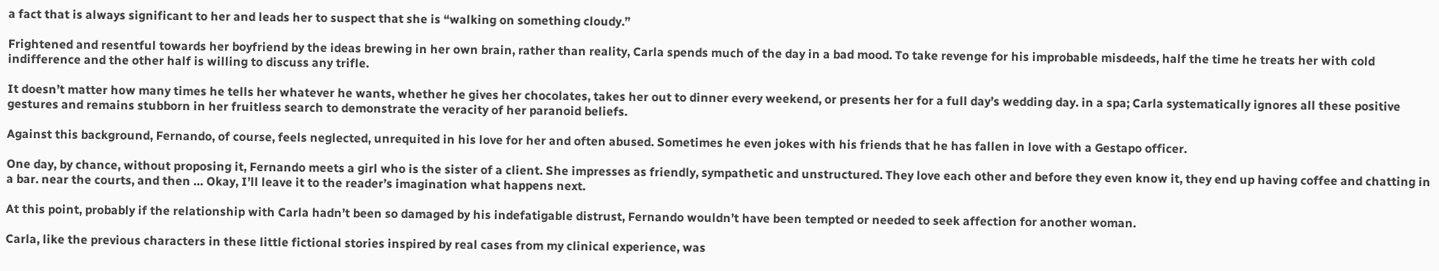a fact that is always significant to her and leads her to suspect that she is “walking on something cloudy.”

Frightened and resentful towards her boyfriend by the ideas brewing in her own brain, rather than reality, Carla spends much of the day in a bad mood. To take revenge for his improbable misdeeds, half the time he treats her with cold indifference and the other half is willing to discuss any trifle.

It doesn’t matter how many times he tells her whatever he wants, whether he gives her chocolates, takes her out to dinner every weekend, or presents her for a full day’s wedding day. in a spa; Carla systematically ignores all these positive gestures and remains stubborn in her fruitless search to demonstrate the veracity of her paranoid beliefs.

Against this background, Fernando, of course, feels neglected, unrequited in his love for her and often abused. Sometimes he even jokes with his friends that he has fallen in love with a Gestapo officer.

One day, by chance, without proposing it, Fernando meets a girl who is the sister of a client. She impresses as friendly, sympathetic and unstructured. They love each other and before they even know it, they end up having coffee and chatting in a bar. near the courts, and then … Okay, I’ll leave it to the reader’s imagination what happens next.

At this point, probably if the relationship with Carla hadn’t been so damaged by his indefatigable distrust, Fernando wouldn’t have been tempted or needed to seek affection for another woman.

Carla, like the previous characters in these little fictional stories inspired by real cases from my clinical experience, was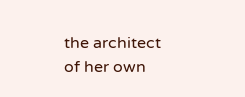the architect of her own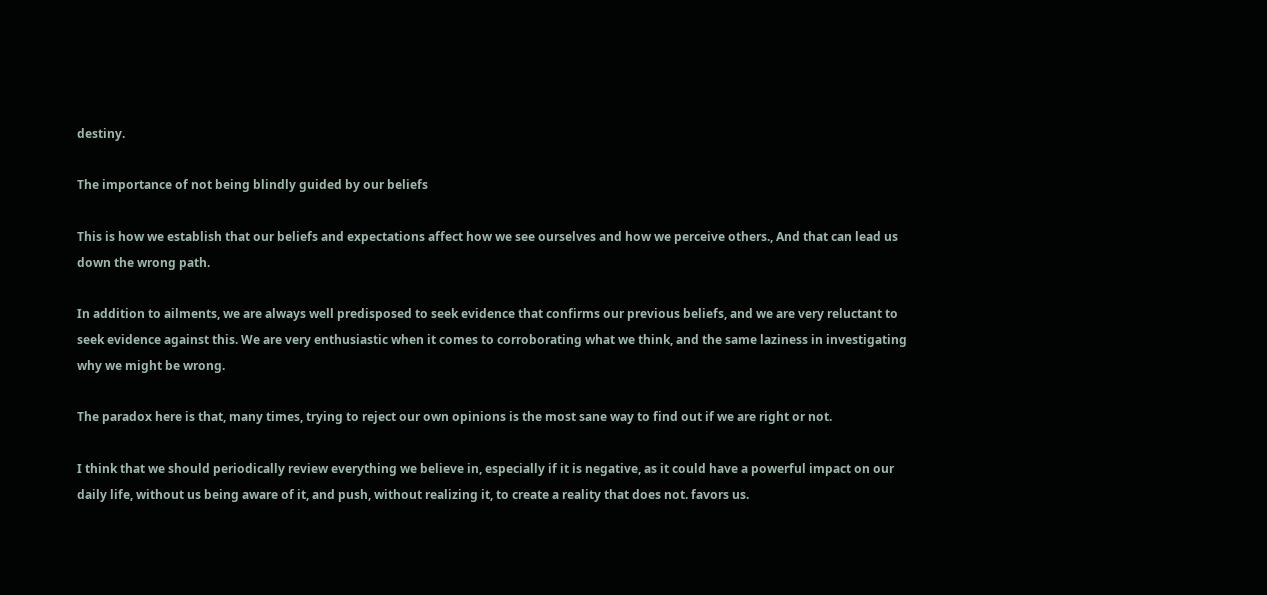destiny.

The importance of not being blindly guided by our beliefs

This is how we establish that our beliefs and expectations affect how we see ourselves and how we perceive others., And that can lead us down the wrong path.

In addition to ailments, we are always well predisposed to seek evidence that confirms our previous beliefs, and we are very reluctant to seek evidence against this. We are very enthusiastic when it comes to corroborating what we think, and the same laziness in investigating why we might be wrong.

The paradox here is that, many times, trying to reject our own opinions is the most sane way to find out if we are right or not.

I think that we should periodically review everything we believe in, especially if it is negative, as it could have a powerful impact on our daily life, without us being aware of it, and push, without realizing it, to create a reality that does not. favors us.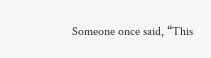Someone once said, “This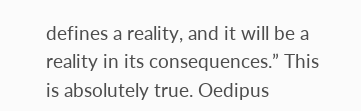defines a reality, and it will be a reality in its consequences.” This is absolutely true. Oedipus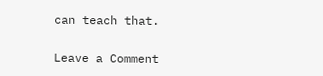can teach that.

Leave a Comment